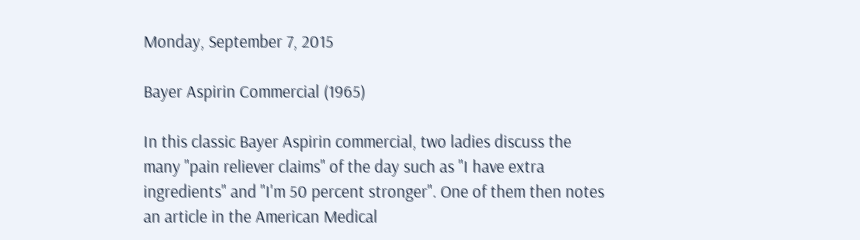Monday, September 7, 2015

Bayer Aspirin Commercial (1965)

In this classic Bayer Aspirin commercial, two ladies discuss the many "pain reliever claims" of the day such as "I have extra ingredients" and "I'm 50 percent stronger". One of them then notes an article in the American Medical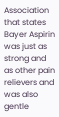Association that states Bayer Aspirin was just as strong and as other pain relievers and was also gentle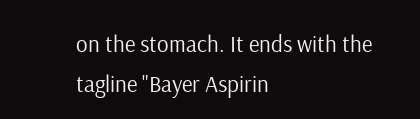on the stomach. It ends with the tagline "Bayer Aspirin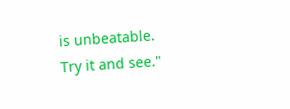is unbeatable. Try it and see."